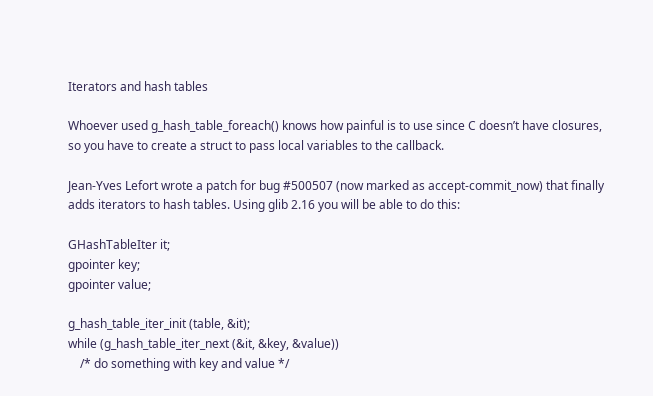Iterators and hash tables

Whoever used g_hash_table_foreach() knows how painful is to use since C doesn’t have closures, so you have to create a struct to pass local variables to the callback.

Jean-Yves Lefort wrote a patch for bug #500507 (now marked as accept-commit_now) that finally adds iterators to hash tables. Using glib 2.16 you will be able to do this:

GHashTableIter it;
gpointer key;
gpointer value;

g_hash_table_iter_init (table, &it);
while (g_hash_table_iter_next (&it, &key, &value))
    /* do something with key and value */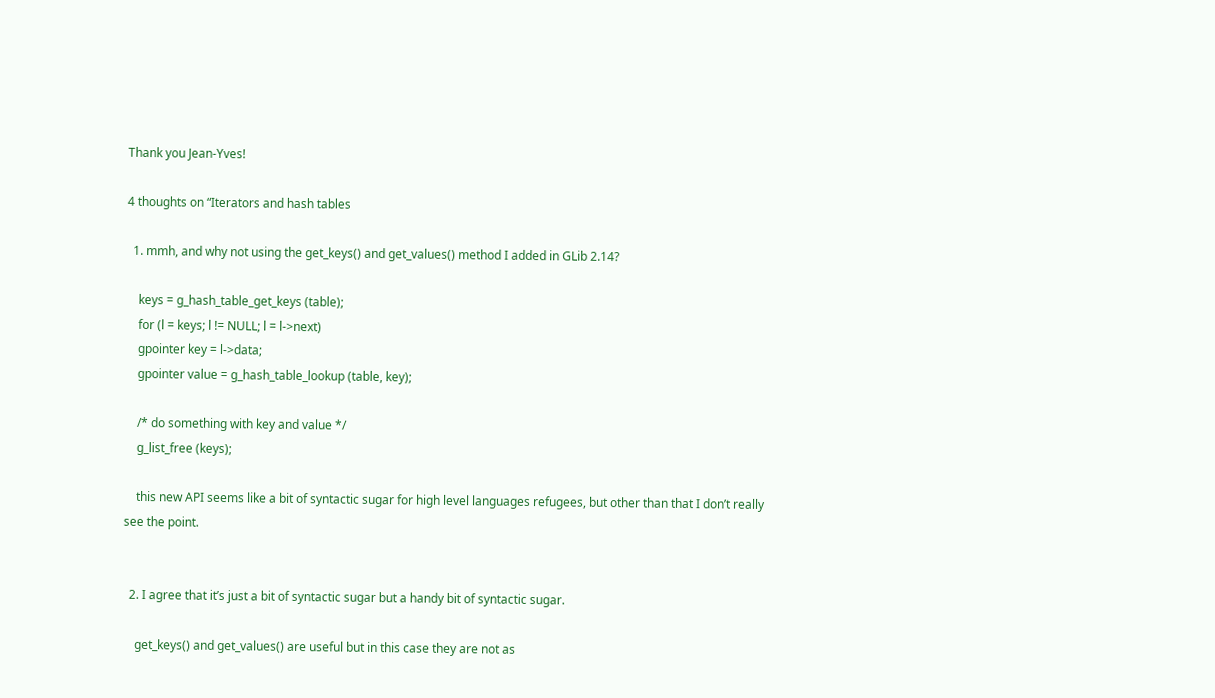Thank you Jean-Yves!

4 thoughts on “Iterators and hash tables

  1. mmh, and why not using the get_keys() and get_values() method I added in GLib 2.14?

    keys = g_hash_table_get_keys (table);
    for (l = keys; l != NULL; l = l->next)
    gpointer key = l->data;
    gpointer value = g_hash_table_lookup (table, key);

    /* do something with key and value */
    g_list_free (keys);

    this new API seems like a bit of syntactic sugar for high level languages refugees, but other than that I don’t really see the point.


  2. I agree that it’s just a bit of syntactic sugar but a handy bit of syntactic sugar.

    get_keys() and get_values() are useful but in this case they are not as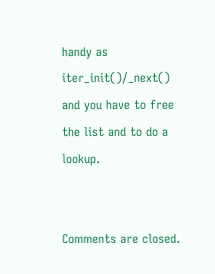handy as iter_init()/_next() and you have to free the list and to do a lookup.


Comments are closed.